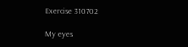Exercise 310702

My eyes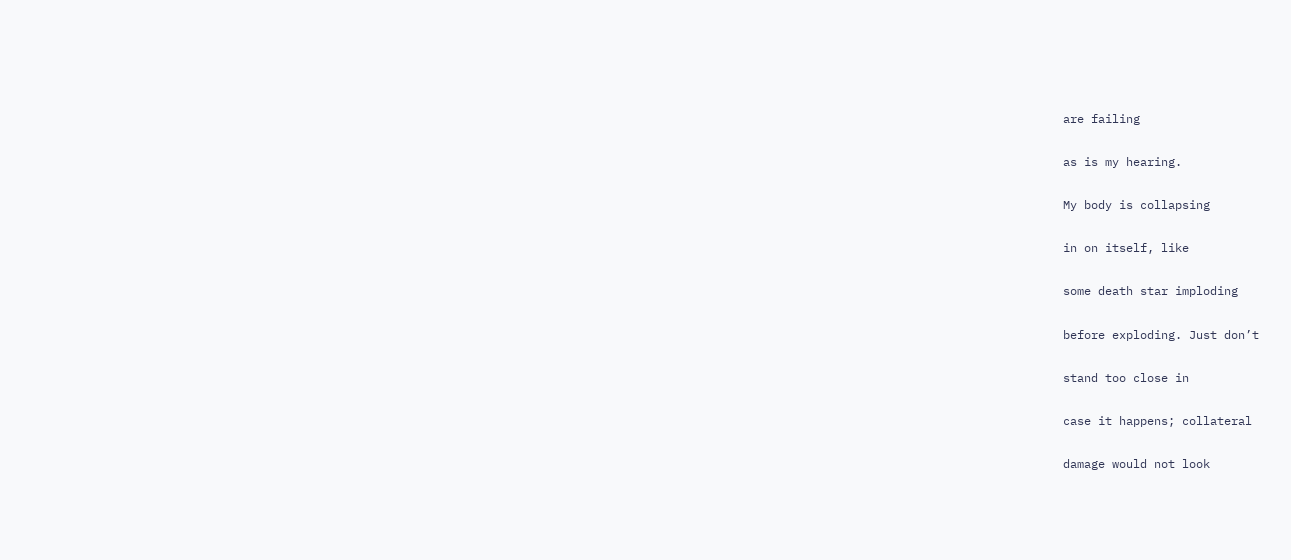are failing

as is my hearing.

My body is collapsing

in on itself, like

some death star imploding

before exploding. Just don’t

stand too close in

case it happens; collateral

damage would not look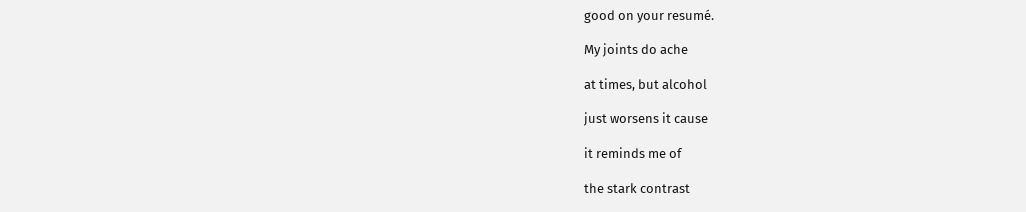good on your resumé.

My joints do ache

at times, but alcohol

just worsens it cause

it reminds me of

the stark contrast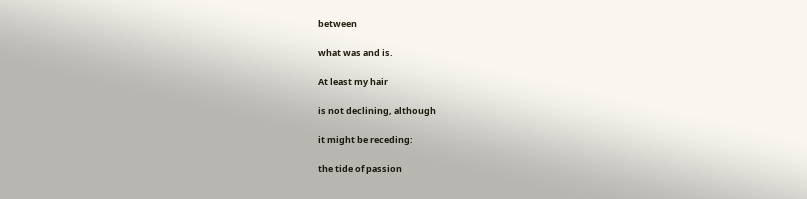between

what was and is.

At least my hair

is not declining, although

it might be receding:

the tide of passion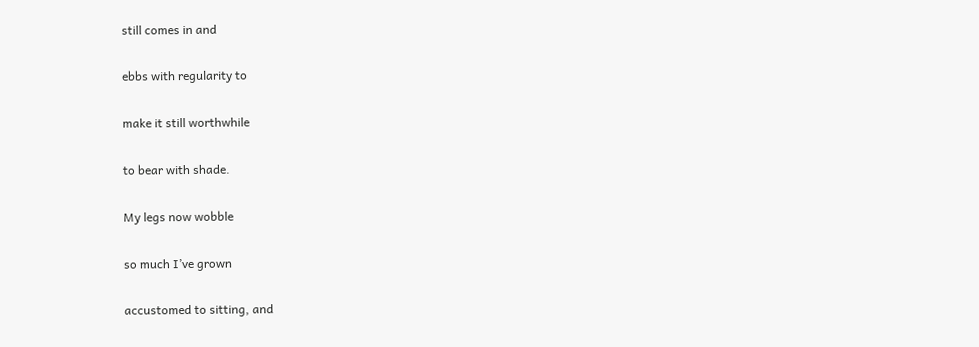still comes in and

ebbs with regularity to

make it still worthwhile

to bear with shade.

My legs now wobble

so much I’ve grown

accustomed to sitting, and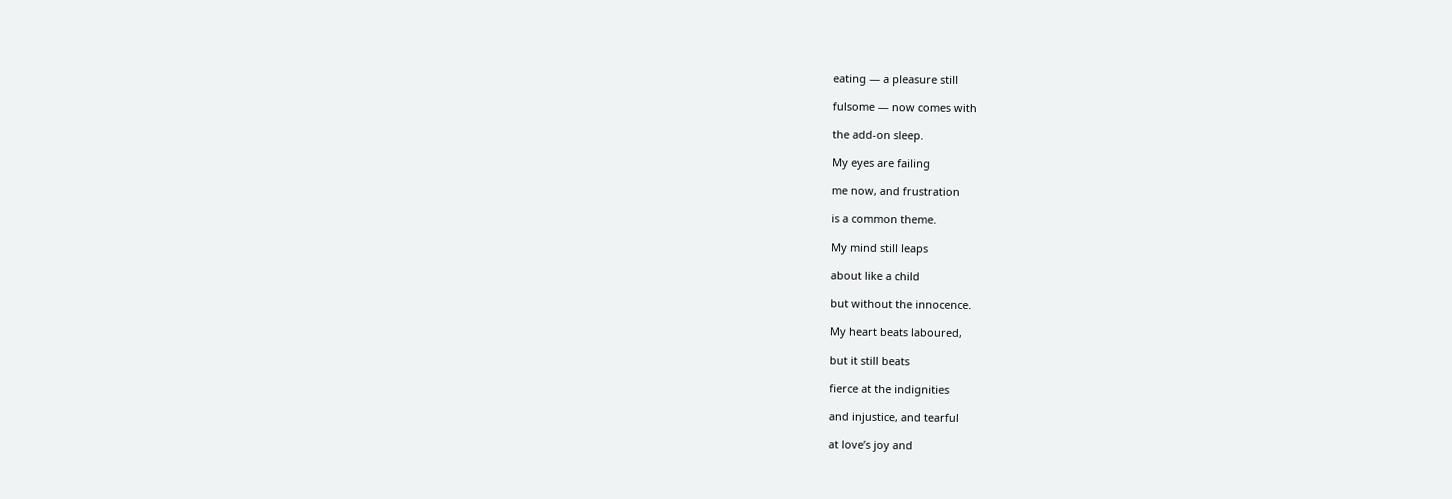eating — a pleasure still

fulsome — now comes with

the add-on sleep.

My eyes are failing

me now, and frustration

is a common theme.

My mind still leaps

about like a child

but without the innocence.

My heart beats laboured,

but it still beats

fierce at the indignities

and injustice, and tearful

at love’s joy and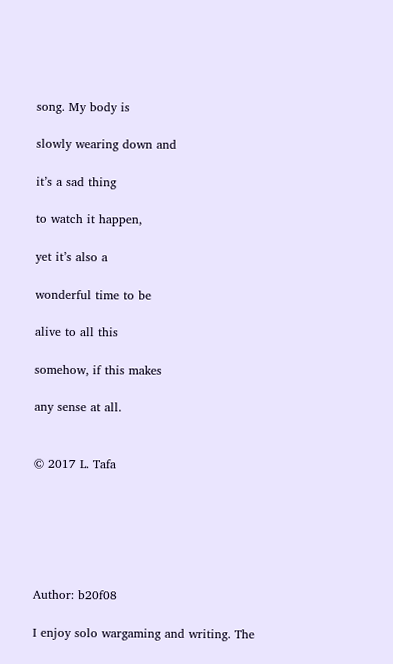song. My body is

slowly wearing down and

it’s a sad thing

to watch it happen,

yet it’s also a

wonderful time to be

alive to all this

somehow, if this makes

any sense at all.


© 2017 L. Tafa






Author: b20f08

I enjoy solo wargaming and writing. The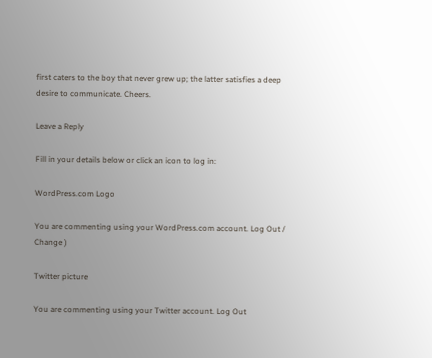first caters to the boy that never grew up; the latter satisfies a deep desire to communicate. Cheers.

Leave a Reply

Fill in your details below or click an icon to log in:

WordPress.com Logo

You are commenting using your WordPress.com account. Log Out / Change )

Twitter picture

You are commenting using your Twitter account. Log Out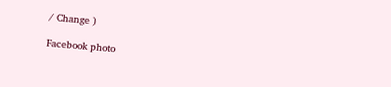/ Change )

Facebook photo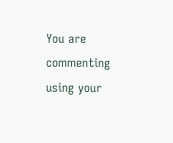You are commenting using your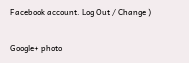Facebook account. Log Out / Change )

Google+ photo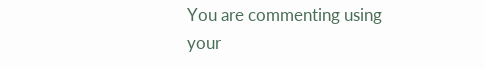You are commenting using your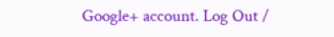Google+ account. Log Out /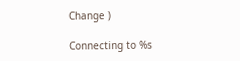Change )

Connecting to %s